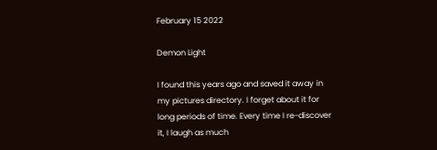February 15 2022

Demon Light

I found this years ago and saved it away in my pictures directory. I forget about it for long periods of time. Every time I re-discover it, I laugh as much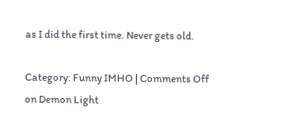as I did the first time. Never gets old.

Category: Funny IMHO | Comments Off on Demon Light